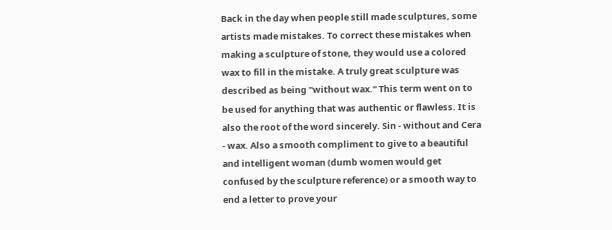Back in the day when people still made sculptures, some artists made mistakes. To correct these mistakes when making a sculpture of stone, they would use a colored wax to fill in the mistake. A truly great sculpture was described as being "without wax." This term went on to be used for anything that was authentic or flawless. It is also the root of the word sincerely. Sin - without and Cera - wax. Also a smooth compliment to give to a beautiful and intelligent woman (dumb women would get confused by the sculpture reference) or a smooth way to end a letter to prove your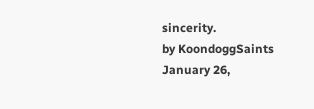sincerity.
by KoondoggSaints January 26,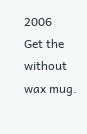2006
Get the without wax mug.